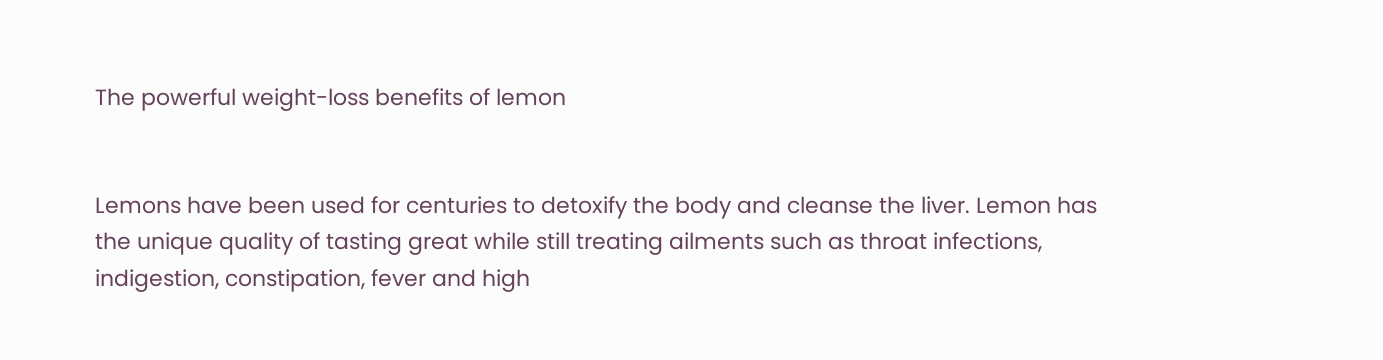The powerful weight-loss benefits of lemon


Lemons have been used for centuries to detoxify the body and cleanse the liver. Lemon has the unique quality of tasting great while still treating ailments such as throat infections, indigestion, constipation, fever and high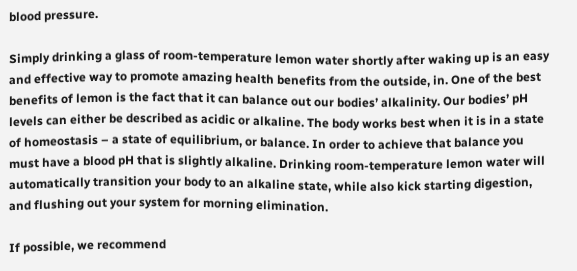blood pressure.

Simply drinking a glass of room-temperature lemon water shortly after waking up is an easy and effective way to promote amazing health benefits from the outside, in. One of the best benefits of lemon is the fact that it can balance out our bodies’ alkalinity. Our bodies’ pH levels can either be described as acidic or alkaline. The body works best when it is in a state of homeostasis – a state of equilibrium, or balance. In order to achieve that balance you must have a blood pH that is slightly alkaline. Drinking room-temperature lemon water will automatically transition your body to an alkaline state, while also kick starting digestion, and flushing out your system for morning elimination.

If possible, we recommend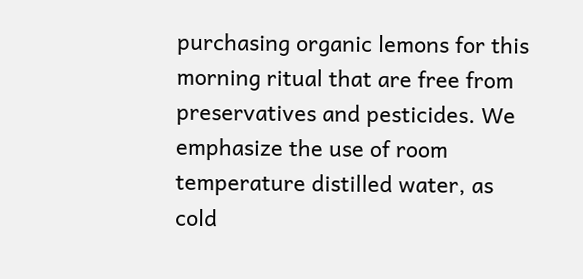purchasing organic lemons for this morning ritual that are free from preservatives and pesticides. We emphasize the use of room temperature distilled water, as cold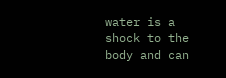water is a shock to the body and can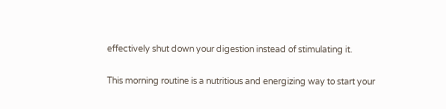effectively shut down your digestion instead of stimulating it.

This morning routine is a nutritious and energizing way to start your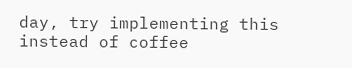day, try implementing this instead of coffee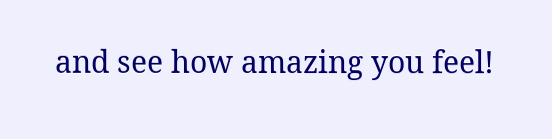and see how amazing you feel!